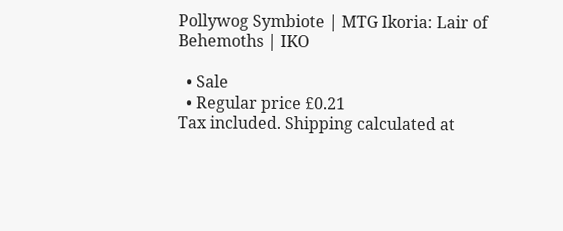Pollywog Symbiote | MTG Ikoria: Lair of Behemoths | IKO

  • Sale
  • Regular price £0.21
Tax included. Shipping calculated at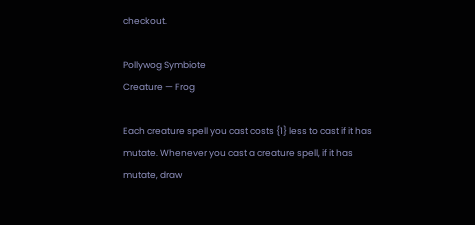checkout.

Pollywog Symbiote
Creature — Frog

Each creature spell you cast costs {1} less to cast if it has mutate. Whenever you cast a creature spell, if it has mutate, draw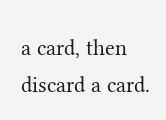a card, then discard a card.